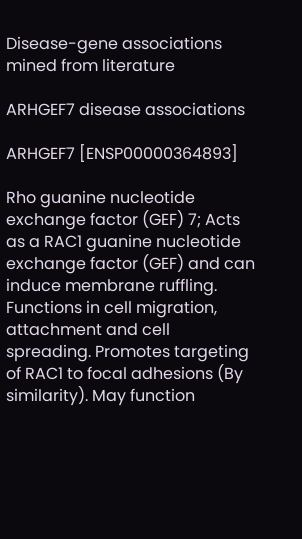Disease-gene associations mined from literature

ARHGEF7 disease associations

ARHGEF7 [ENSP00000364893]

Rho guanine nucleotide exchange factor (GEF) 7; Acts as a RAC1 guanine nucleotide exchange factor (GEF) and can induce membrane ruffling. Functions in cell migration, attachment and cell spreading. Promotes targeting of RAC1 to focal adhesions (By similarity). May function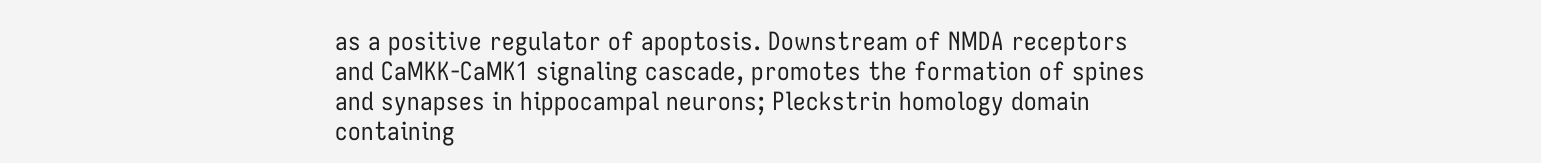as a positive regulator of apoptosis. Downstream of NMDA receptors and CaMKK-CaMK1 signaling cascade, promotes the formation of spines and synapses in hippocampal neurons; Pleckstrin homology domain containing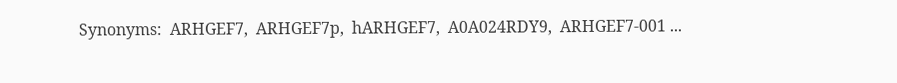Synonyms:  ARHGEF7,  ARHGEF7p,  hARHGEF7,  A0A024RDY9,  ARHGEF7-001 ...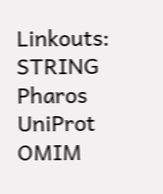Linkouts:  STRING  Pharos  UniProt  OMIM